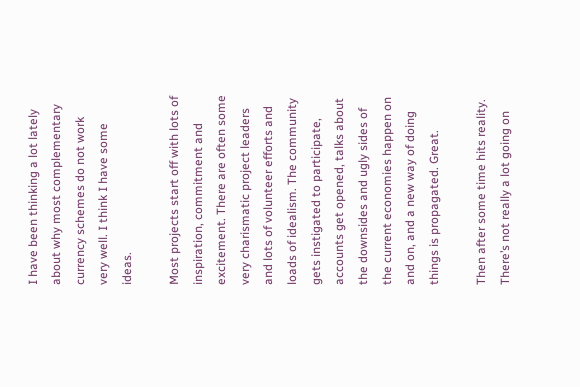I have been thinking a lot lately about why most complementary currency schemes do not work very well. I think I have some ideas.

Most projects start off with lots of inspiration, commitment and excitement. There are often some very charismatic project leaders and lots of volunteer efforts and loads of idealism. The community gets instigated to participate, accounts get opened, talks about the downsides and ugly sides of the current economies happen on and on, and a new way of doing things is propagated. Great.

Then after some time hits reality. There’s not really a lot going on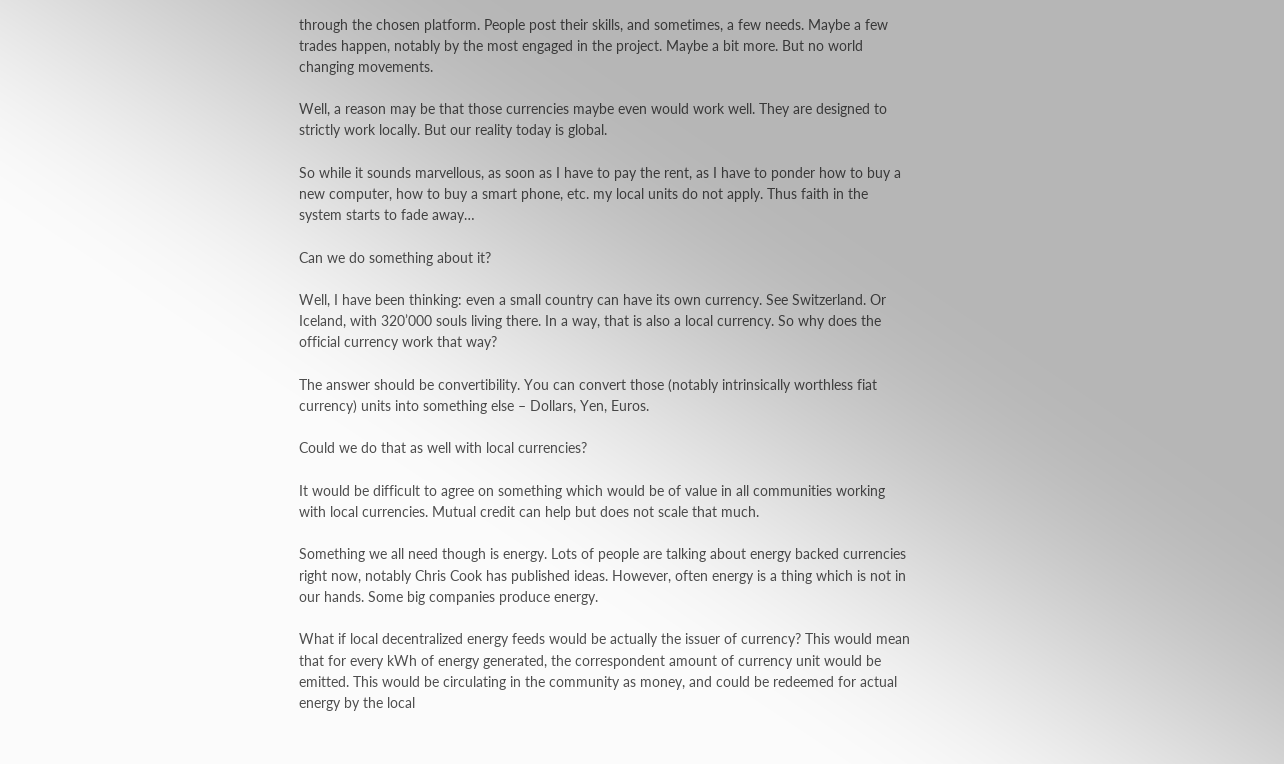through the chosen platform. People post their skills, and sometimes, a few needs. Maybe a few trades happen, notably by the most engaged in the project. Maybe a bit more. But no world changing movements.

Well, a reason may be that those currencies maybe even would work well. They are designed to strictly work locally. But our reality today is global.

So while it sounds marvellous, as soon as I have to pay the rent, as I have to ponder how to buy a new computer, how to buy a smart phone, etc. my local units do not apply. Thus faith in the system starts to fade away…

Can we do something about it?

Well, I have been thinking: even a small country can have its own currency. See Switzerland. Or Iceland, with 320’000 souls living there. In a way, that is also a local currency. So why does the official currency work that way?

The answer should be convertibility. You can convert those (notably intrinsically worthless fiat currency) units into something else – Dollars, Yen, Euros.

Could we do that as well with local currencies?

It would be difficult to agree on something which would be of value in all communities working with local currencies. Mutual credit can help but does not scale that much.

Something we all need though is energy. Lots of people are talking about energy backed currencies right now, notably Chris Cook has published ideas. However, often energy is a thing which is not in our hands. Some big companies produce energy.

What if local decentralized energy feeds would be actually the issuer of currency? This would mean that for every kWh of energy generated, the correspondent amount of currency unit would be emitted. This would be circulating in the community as money, and could be redeemed for actual energy by the local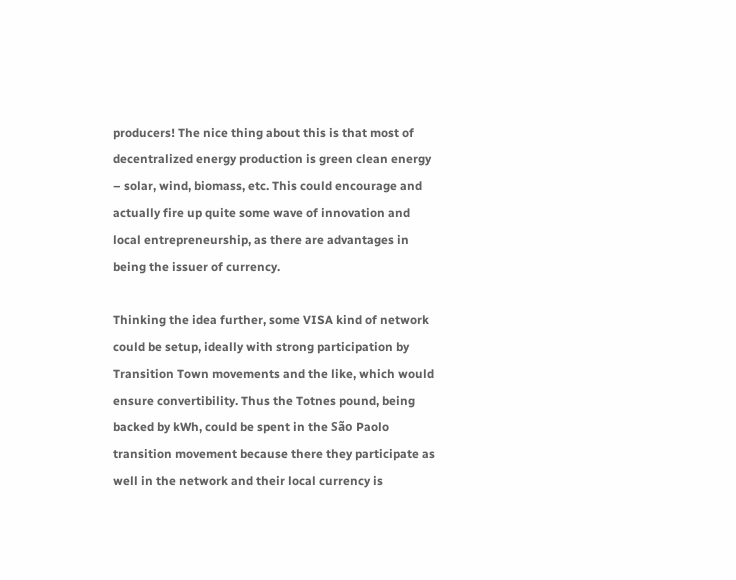producers! The nice thing about this is that most of decentralized energy production is green clean energy – solar, wind, biomass, etc. This could encourage and actually fire up quite some wave of innovation and local entrepreneurship, as there are advantages in being the issuer of currency.

Thinking the idea further, some VISA kind of network could be setup, ideally with strong participation by Transition Town movements and the like, which would ensure convertibility. Thus the Totnes pound, being backed by kWh, could be spent in the São Paolo transition movement because there they participate as well in the network and their local currency is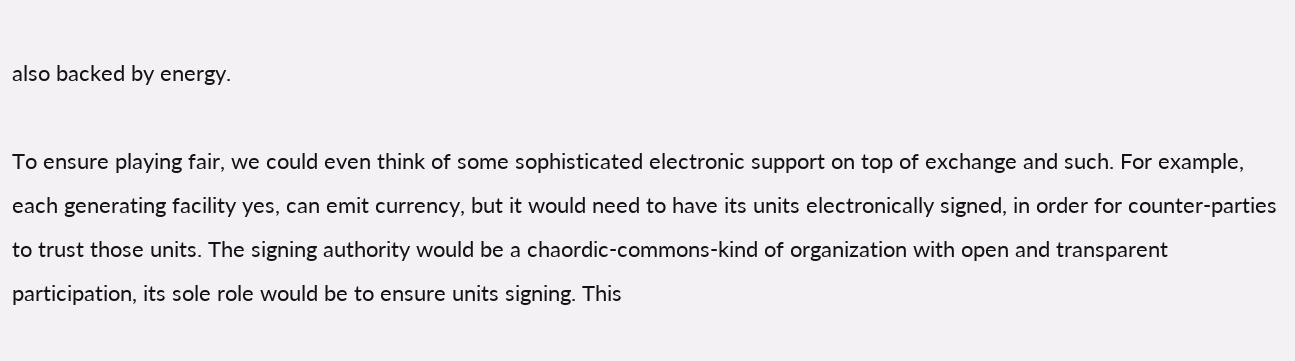also backed by energy.

To ensure playing fair, we could even think of some sophisticated electronic support on top of exchange and such. For example, each generating facility yes, can emit currency, but it would need to have its units electronically signed, in order for counter-parties to trust those units. The signing authority would be a chaordic-commons-kind of organization with open and transparent participation, its sole role would be to ensure units signing. This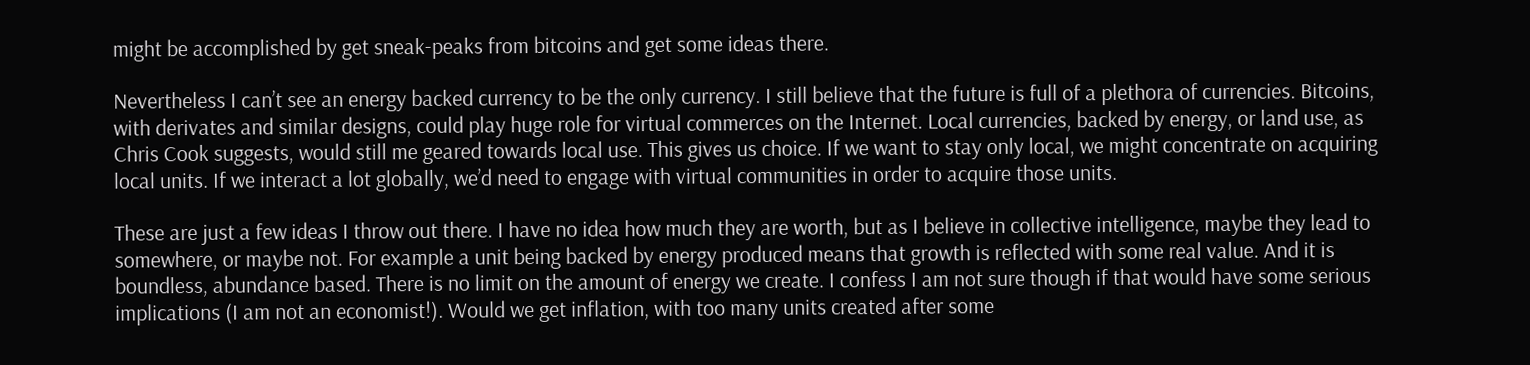might be accomplished by get sneak-peaks from bitcoins and get some ideas there.

Nevertheless I can’t see an energy backed currency to be the only currency. I still believe that the future is full of a plethora of currencies. Bitcoins, with derivates and similar designs, could play huge role for virtual commerces on the Internet. Local currencies, backed by energy, or land use, as Chris Cook suggests, would still me geared towards local use. This gives us choice. If we want to stay only local, we might concentrate on acquiring local units. If we interact a lot globally, we’d need to engage with virtual communities in order to acquire those units.

These are just a few ideas I throw out there. I have no idea how much they are worth, but as I believe in collective intelligence, maybe they lead to somewhere, or maybe not. For example a unit being backed by energy produced means that growth is reflected with some real value. And it is boundless, abundance based. There is no limit on the amount of energy we create. I confess I am not sure though if that would have some serious implications (I am not an economist!). Would we get inflation, with too many units created after some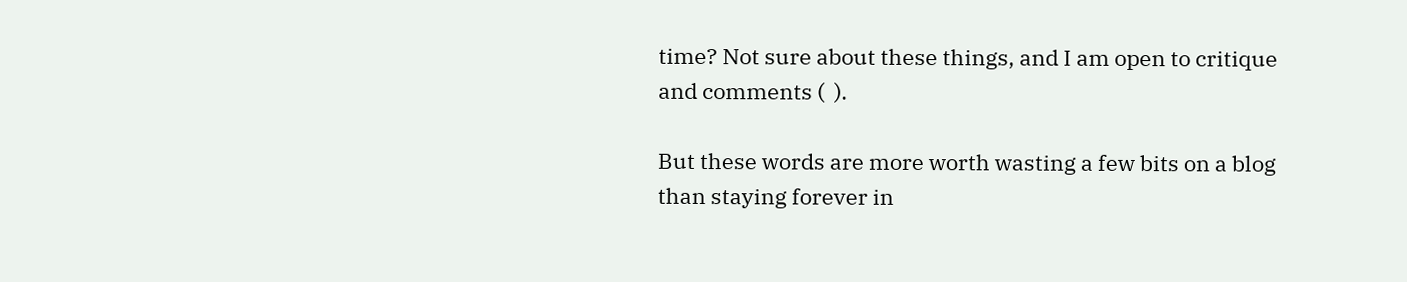time? Not sure about these things, and I am open to critique and comments (  ).

But these words are more worth wasting a few bits on a blog than staying forever in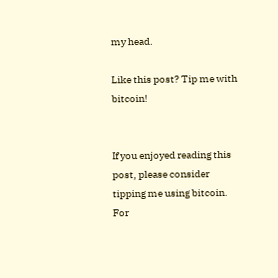my head.

Like this post? Tip me with bitcoin!


If you enjoyed reading this post, please consider tipping me using bitcoin. For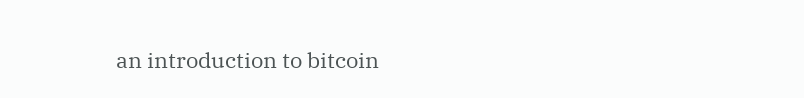an introduction to bitcoin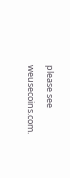please see weusecoins.com.